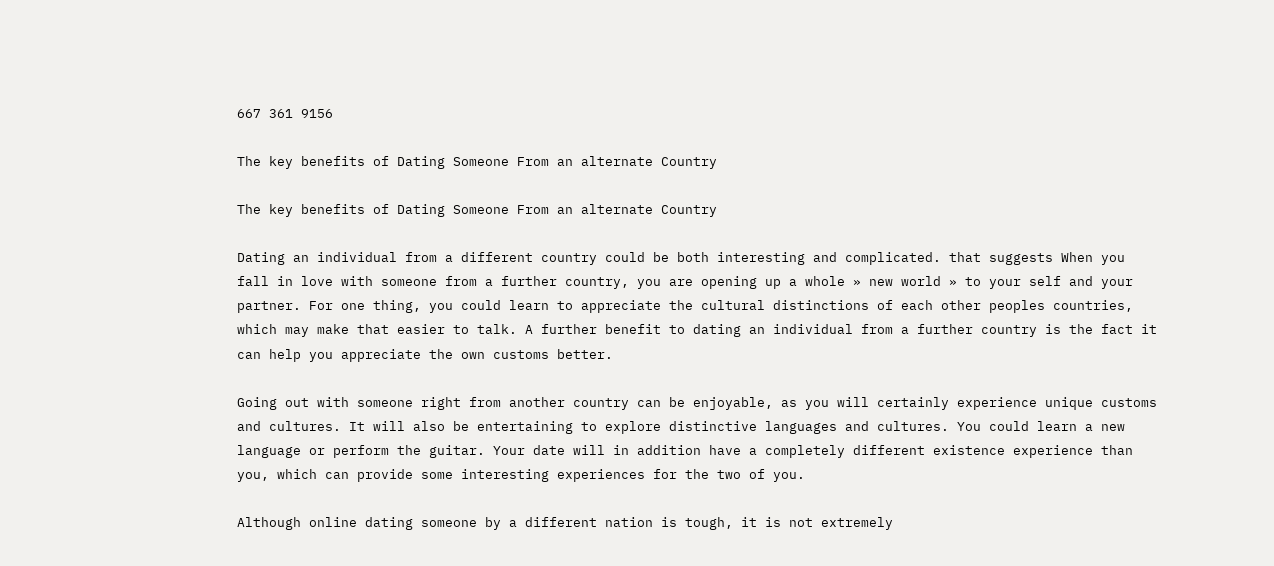667 361 9156

The key benefits of Dating Someone From an alternate Country

The key benefits of Dating Someone From an alternate Country

Dating an individual from a different country could be both interesting and complicated. that suggests When you fall in love with someone from a further country, you are opening up a whole » new world » to your self and your partner. For one thing, you could learn to appreciate the cultural distinctions of each other peoples countries, which may make that easier to talk. A further benefit to dating an individual from a further country is the fact it can help you appreciate the own customs better.

Going out with someone right from another country can be enjoyable, as you will certainly experience unique customs and cultures. It will also be entertaining to explore distinctive languages and cultures. You could learn a new language or perform the guitar. Your date will in addition have a completely different existence experience than you, which can provide some interesting experiences for the two of you.

Although online dating someone by a different nation is tough, it is not extremely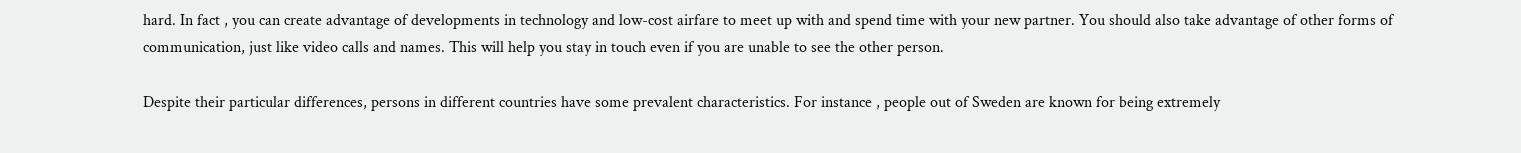hard. In fact , you can create advantage of developments in technology and low-cost airfare to meet up with and spend time with your new partner. You should also take advantage of other forms of communication, just like video calls and names. This will help you stay in touch even if you are unable to see the other person.

Despite their particular differences, persons in different countries have some prevalent characteristics. For instance , people out of Sweden are known for being extremely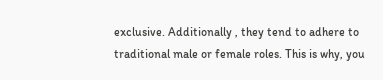exclusive. Additionally , they tend to adhere to traditional male or female roles. This is why, you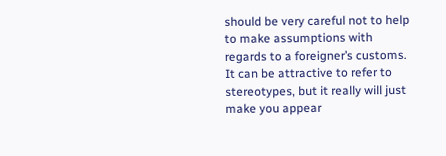should be very careful not to help to make assumptions with regards to a foreigner’s customs. It can be attractive to refer to stereotypes, but it really will just make you appear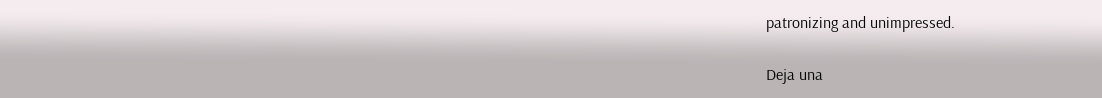patronizing and unimpressed.

Deja una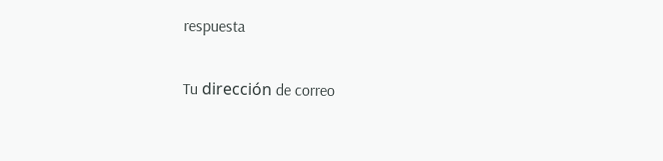respuesta

Tu dirección de correo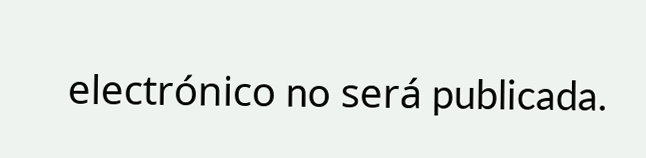electrónico no será publicada.